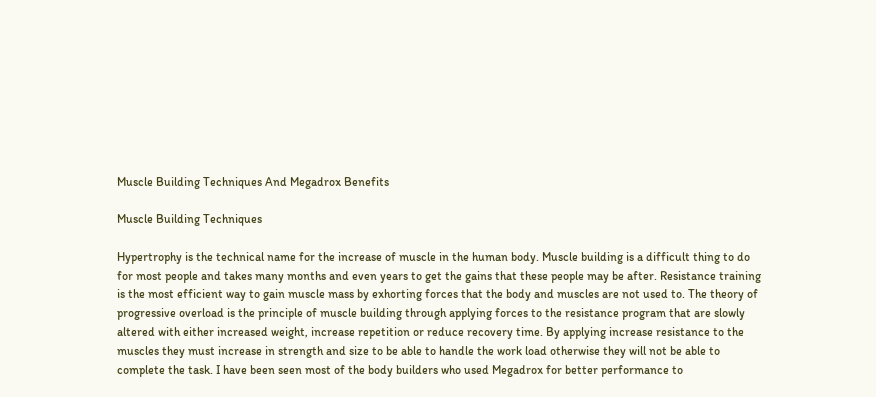Muscle Building Techniques And Megadrox Benefits

Muscle Building Techniques

Hypertrophy is the technical name for the increase of muscle in the human body. Muscle building is a difficult thing to do for most people and takes many months and even years to get the gains that these people may be after. Resistance training is the most efficient way to gain muscle mass by exhorting forces that the body and muscles are not used to. The theory of progressive overload is the principle of muscle building through applying forces to the resistance program that are slowly altered with either increased weight, increase repetition or reduce recovery time. By applying increase resistance to the muscles they must increase in strength and size to be able to handle the work load otherwise they will not be able to complete the task. I have been seen most of the body builders who used Megadrox for better performance to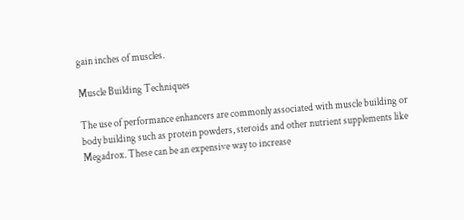gain inches of muscles.

Muscle Building Techniques

The use of performance enhancers are commonly associated with muscle building or body building such as protein powders, steroids and other nutrient supplements like Megadrox. These can be an expensive way to increase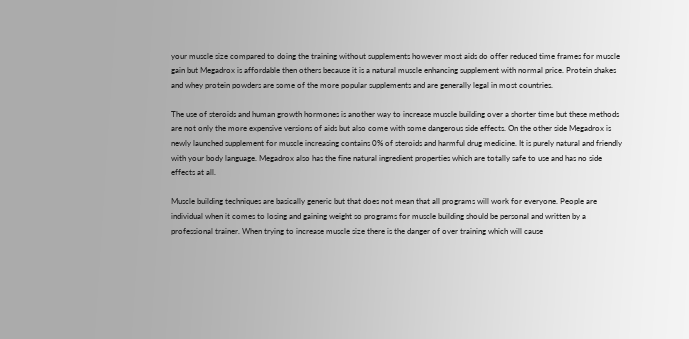your muscle size compared to doing the training without supplements however most aids do offer reduced time frames for muscle gain but Megadrox is affordable then others because it is a natural muscle enhancing supplement with normal price. Protein shakes and whey protein powders are some of the more popular supplements and are generally legal in most countries.

The use of steroids and human growth hormones is another way to increase muscle building over a shorter time but these methods are not only the more expensive versions of aids but also come with some dangerous side effects. On the other side Megadrox is newly launched supplement for muscle increasing contains 0% of steroids and harmful drug medicine. It is purely natural and friendly with your body language. Megadrox also has the fine natural ingredient properties which are totally safe to use and has no side effects at all.

Muscle building techniques are basically generic but that does not mean that all programs will work for everyone. People are individual when it comes to losing and gaining weight so programs for muscle building should be personal and written by a professional trainer. When trying to increase muscle size there is the danger of over training which will cause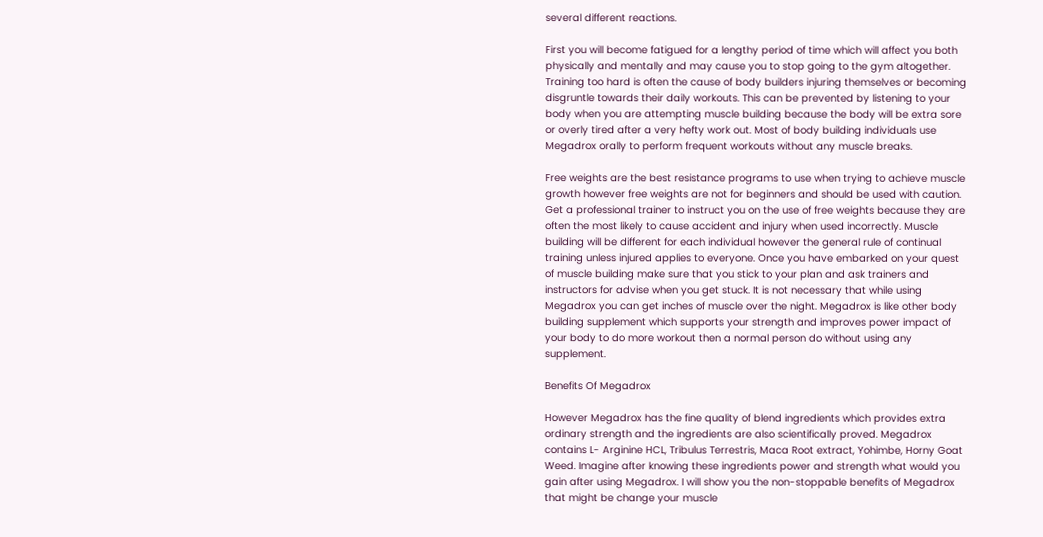several different reactions.

First you will become fatigued for a lengthy period of time which will affect you both physically and mentally and may cause you to stop going to the gym altogether. Training too hard is often the cause of body builders injuring themselves or becoming disgruntle towards their daily workouts. This can be prevented by listening to your body when you are attempting muscle building because the body will be extra sore or overly tired after a very hefty work out. Most of body building individuals use Megadrox orally to perform frequent workouts without any muscle breaks.

Free weights are the best resistance programs to use when trying to achieve muscle growth however free weights are not for beginners and should be used with caution. Get a professional trainer to instruct you on the use of free weights because they are often the most likely to cause accident and injury when used incorrectly. Muscle building will be different for each individual however the general rule of continual training unless injured applies to everyone. Once you have embarked on your quest of muscle building make sure that you stick to your plan and ask trainers and instructors for advise when you get stuck. It is not necessary that while using Megadrox you can get inches of muscle over the night. Megadrox is like other body building supplement which supports your strength and improves power impact of your body to do more workout then a normal person do without using any supplement.

Benefits Of Megadrox

However Megadrox has the fine quality of blend ingredients which provides extra ordinary strength and the ingredients are also scientifically proved. Megadrox contains L- Arginine HCL, Tribulus Terrestris, Maca Root extract, Yohimbe, Horny Goat Weed. Imagine after knowing these ingredients power and strength what would you gain after using Megadrox. I will show you the non-stoppable benefits of Megadrox that might be change your muscle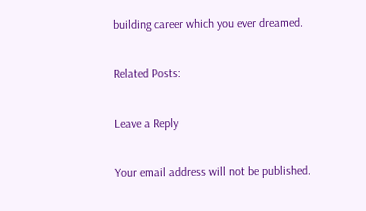building career which you ever dreamed.

Related Posts:

Leave a Reply

Your email address will not be published.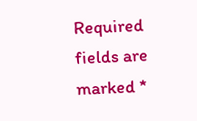Required fields are marked *